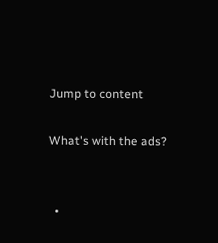Jump to content

What's with the ads?


  •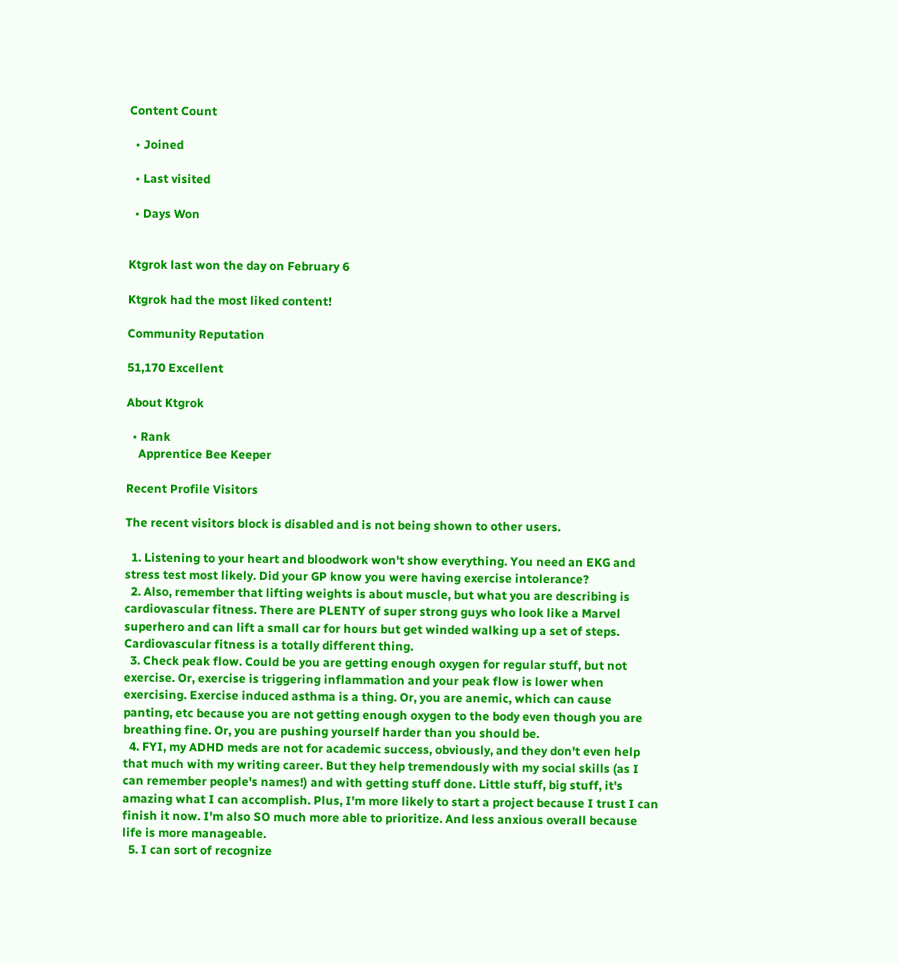Content Count

  • Joined

  • Last visited

  • Days Won


Ktgrok last won the day on February 6

Ktgrok had the most liked content!

Community Reputation

51,170 Excellent

About Ktgrok

  • Rank
    Apprentice Bee Keeper

Recent Profile Visitors

The recent visitors block is disabled and is not being shown to other users.

  1. Listening to your heart and bloodwork won't show everything. You need an EKG and stress test most likely. Did your GP know you were having exercise intolerance?
  2. Also, remember that lifting weights is about muscle, but what you are describing is cardiovascular fitness. There are PLENTY of super strong guys who look like a Marvel superhero and can lift a small car for hours but get winded walking up a set of steps. Cardiovascular fitness is a totally different thing.
  3. Check peak flow. Could be you are getting enough oxygen for regular stuff, but not exercise. Or, exercise is triggering inflammation and your peak flow is lower when exercising. Exercise induced asthma is a thing. Or, you are anemic, which can cause panting, etc because you are not getting enough oxygen to the body even though you are breathing fine. Or, you are pushing yourself harder than you should be.
  4. FYI, my ADHD meds are not for academic success, obviously, and they don't even help that much with my writing career. But they help tremendously with my social skills (as I can remember people's names!) and with getting stuff done. Little stuff, big stuff, it's amazing what I can accomplish. Plus, I'm more likely to start a project because I trust I can finish it now. I'm also SO much more able to prioritize. And less anxious overall because life is more manageable.
  5. I can sort of recognize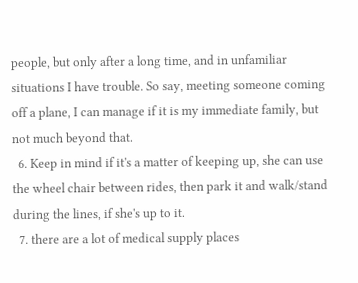people, but only after a long time, and in unfamiliar situations I have trouble. So say, meeting someone coming off a plane, I can manage if it is my immediate family, but not much beyond that.
  6. Keep in mind if it's a matter of keeping up, she can use the wheel chair between rides, then park it and walk/stand during the lines, if she's up to it.
  7. there are a lot of medical supply places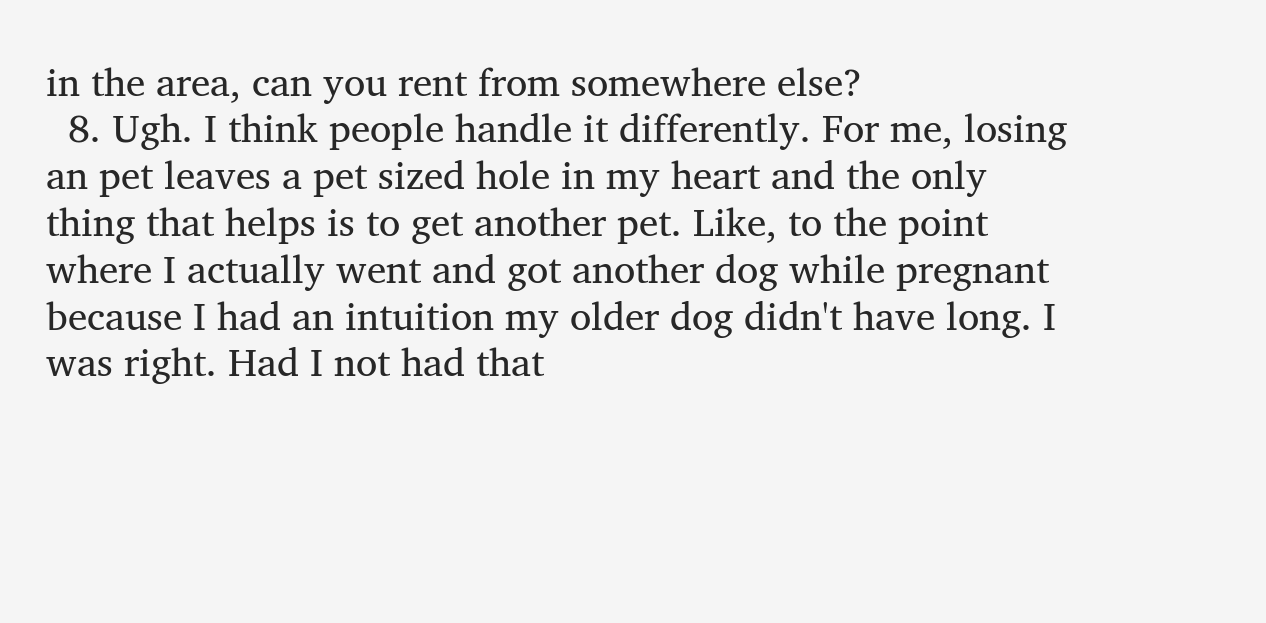in the area, can you rent from somewhere else?
  8. Ugh. I think people handle it differently. For me, losing an pet leaves a pet sized hole in my heart and the only thing that helps is to get another pet. Like, to the point where I actually went and got another dog while pregnant because I had an intuition my older dog didn't have long. I was right. Had I not had that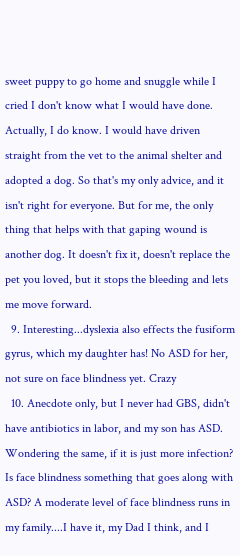sweet puppy to go home and snuggle while I cried I don't know what I would have done. Actually, I do know. I would have driven straight from the vet to the animal shelter and adopted a dog. So that's my only advice, and it isn't right for everyone. But for me, the only thing that helps with that gaping wound is another dog. It doesn't fix it, doesn't replace the pet you loved, but it stops the bleeding and lets me move forward.
  9. Interesting...dyslexia also effects the fusiform gyrus, which my daughter has! No ASD for her, not sure on face blindness yet. Crazy
  10. Anecdote only, but I never had GBS, didn't have antibiotics in labor, and my son has ASD. Wondering the same, if it is just more infection? Is face blindness something that goes along with ASD? A moderate level of face blindness runs in my family....I have it, my Dad I think, and I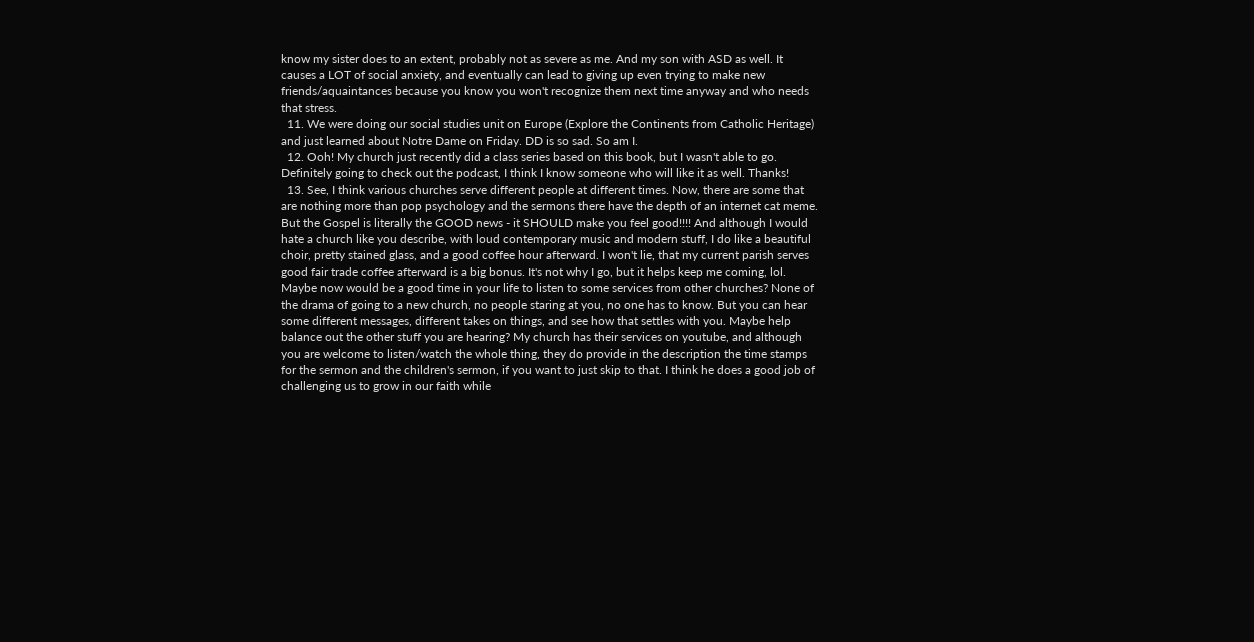know my sister does to an extent, probably not as severe as me. And my son with ASD as well. It causes a LOT of social anxiety, and eventually can lead to giving up even trying to make new friends/aquaintances because you know you won't recognize them next time anyway and who needs that stress.
  11. We were doing our social studies unit on Europe (Explore the Continents from Catholic Heritage) and just learned about Notre Dame on Friday. DD is so sad. So am I.
  12. Ooh! My church just recently did a class series based on this book, but I wasn't able to go. Definitely going to check out the podcast, I think I know someone who will like it as well. Thanks!
  13. See, I think various churches serve different people at different times. Now, there are some that are nothing more than pop psychology and the sermons there have the depth of an internet cat meme. But the Gospel is literally the GOOD news - it SHOULD make you feel good!!!! And although I would hate a church like you describe, with loud contemporary music and modern stuff, I do like a beautiful choir, pretty stained glass, and a good coffee hour afterward. I won't lie, that my current parish serves good fair trade coffee afterward is a big bonus. It's not why I go, but it helps keep me coming, lol. Maybe now would be a good time in your life to listen to some services from other churches? None of the drama of going to a new church, no people staring at you, no one has to know. But you can hear some different messages, different takes on things, and see how that settles with you. Maybe help balance out the other stuff you are hearing? My church has their services on youtube, and although you are welcome to listen/watch the whole thing, they do provide in the description the time stamps for the sermon and the children's sermon, if you want to just skip to that. I think he does a good job of challenging us to grow in our faith while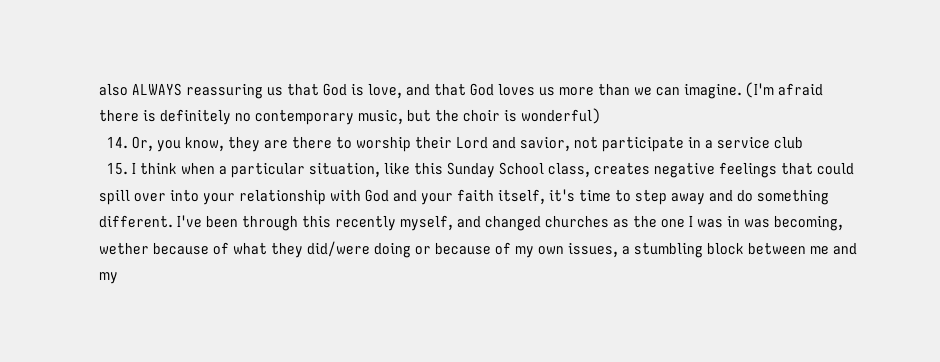also ALWAYS reassuring us that God is love, and that God loves us more than we can imagine. (I'm afraid there is definitely no contemporary music, but the choir is wonderful)
  14. Or, you know, they are there to worship their Lord and savior, not participate in a service club
  15. I think when a particular situation, like this Sunday School class, creates negative feelings that could spill over into your relationship with God and your faith itself, it's time to step away and do something different. I've been through this recently myself, and changed churches as the one I was in was becoming, wether because of what they did/were doing or because of my own issues, a stumbling block between me and my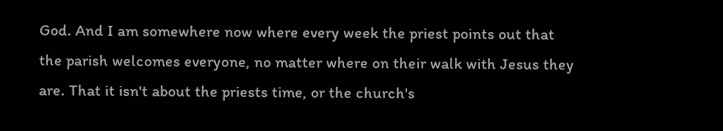God. And I am somewhere now where every week the priest points out that the parish welcomes everyone, no matter where on their walk with Jesus they are. That it isn't about the priests time, or the church's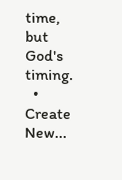time, but God's timing.
  • Create New...